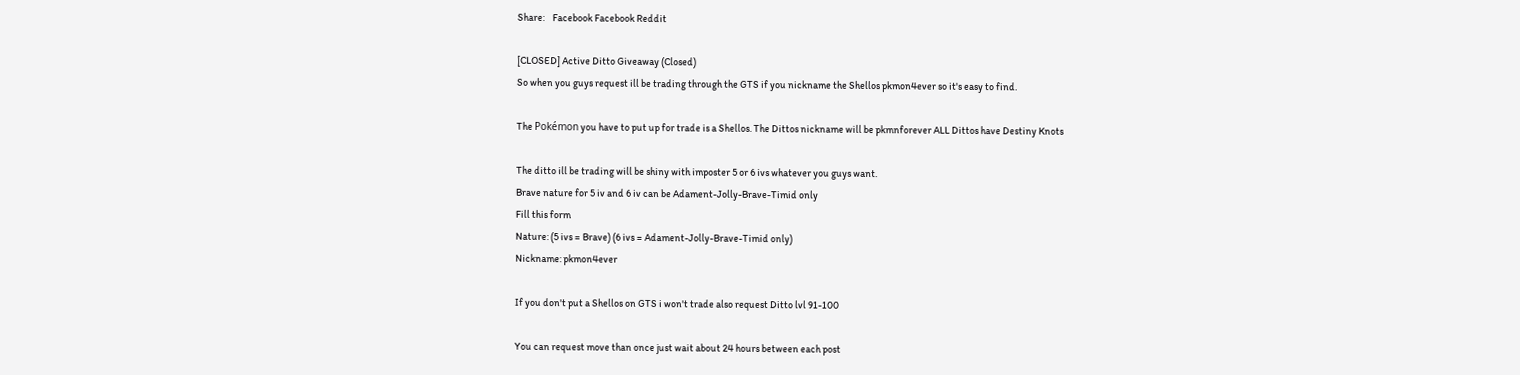Share:    Facebook Facebook Reddit

[CLOSED] Active Ditto Giveaway (Closed)
So when you guys request ill be trading through the GTS if you nickname the Shellos pkmon4ever so it's easy to find.

The Pokémon you have to put up for trade is a Shellos. The Dittos nickname will be pkmnforever ALL Dittos have Destiny Knots

The ditto ill be trading will be shiny with imposter 5 or 6 ivs whatever you guys want.
Brave nature for 5 iv and 6 iv can be Adament-Jolly-Brave-Timid only
Fill this form
Nature: (5 ivs = Brave) (6 ivs = Adament-Jolly-Brave-Timid only)
Nickname: pkmon4ever

If you don't put a Shellos on GTS i won't trade also request Ditto lvl 91-100

You can request move than once just wait about 24 hours between each post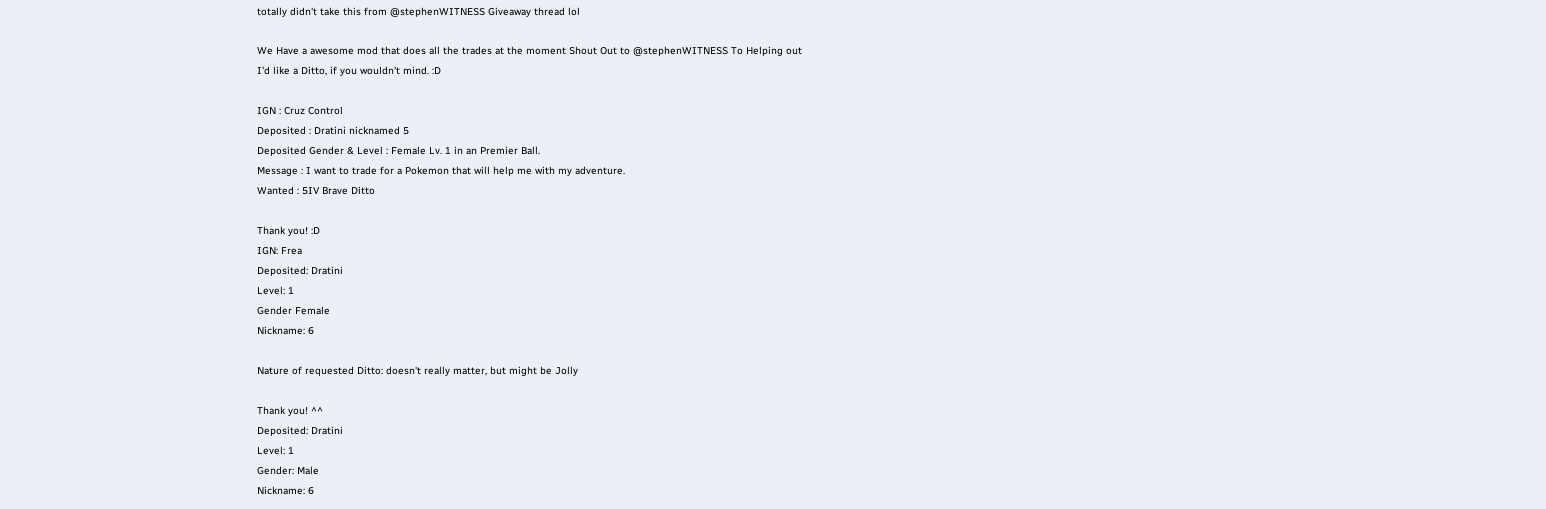totally didn't take this from @stephenWITNESS Giveaway thread lol

We Have a awesome mod that does all the trades at the moment Shout Out to @stephenWITNESS To Helping out
I'd like a Ditto, if you wouldn't mind. :D

IGN : Cruz Control
Deposited : Dratini nicknamed 5
Deposited Gender & Level : Female Lv. 1 in an Premier Ball.
Message : I want to trade for a Pokemon that will help me with my adventure.
Wanted : 5IV Brave Ditto

Thank you! :D
IGN: Frea
Deposited: Dratini
Level: 1
Gender Female
Nickname: 6

Nature of requested Ditto: doesn't really matter, but might be Jolly

Thank you! ^^
Deposited: Dratini
Level: 1
Gender: Male
Nickname: 6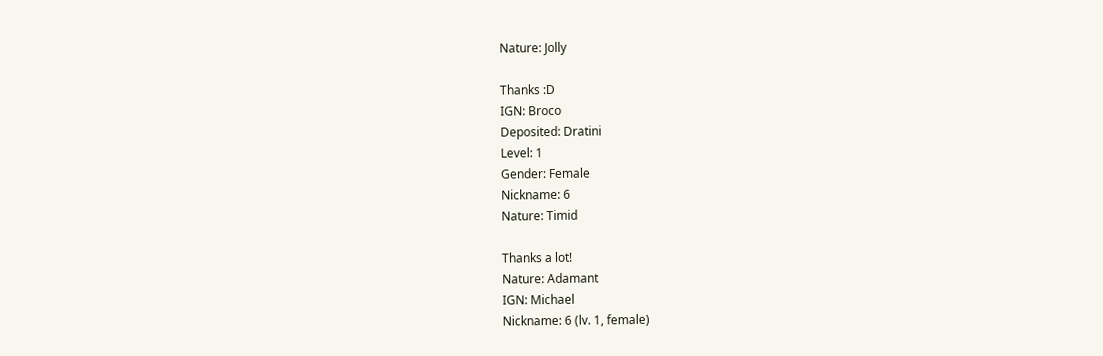Nature: Jolly

Thanks :D
IGN: Broco
Deposited: Dratini
Level: 1
Gender: Female
Nickname: 6
Nature: Timid

Thanks a lot!
Nature: Adamant
IGN: Michael
Nickname: 6 (lv. 1, female)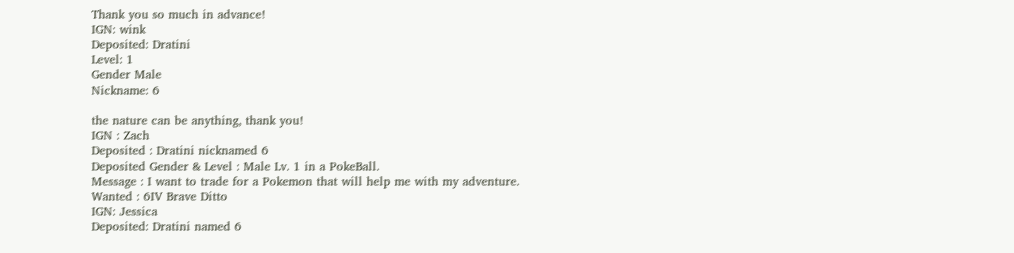Thank you so much in advance!
IGN: wink
Deposited: Dratini
Level: 1
Gender Male
Nickname: 6

the nature can be anything, thank you!
IGN : Zach
Deposited : Dratini nicknamed 6
Deposited Gender & Level : Male Lv. 1 in a PokeBall.
Message : I want to trade for a Pokemon that will help me with my adventure.
Wanted : 6IV Brave Ditto
IGN: Jessica
Deposited: Dratini named 6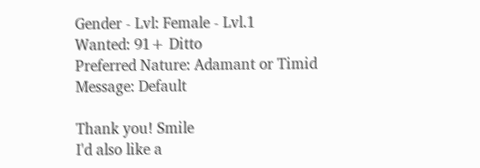Gender - Lvl: Female - Lvl.1
Wanted: 91+ Ditto
Preferred Nature: Adamant or Timid
Message: Default

Thank you! Smile
I'd also like a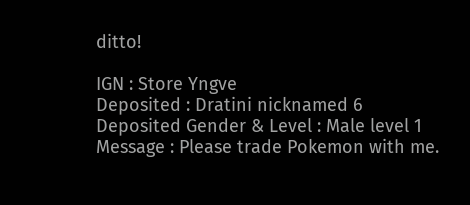ditto!

IGN : Store Yngve
Deposited : Dratini nicknamed 6
Deposited Gender & Level : Male level 1
Message : Please trade Pokemon with me.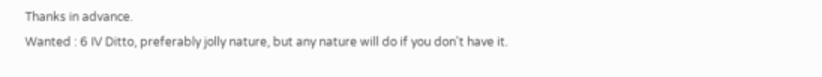Thanks in advance.
Wanted : 6 IV Ditto, preferably jolly nature, but any nature will do if you don't have it.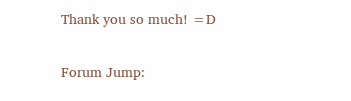Thank you so much! =D

Forum Jump: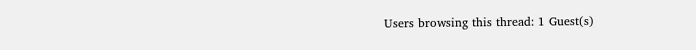Users browsing this thread: 1 Guest(s)